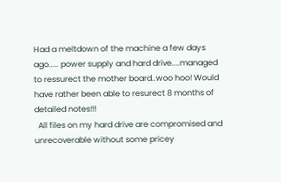Had a meltdown of the machine a few days ago..... power supply and hard drive....managed to ressurect the mother board..woo hoo! Would have rather been able to resurect 8 months of detailed notes!!!
  All files on my hard drive are compromised and unrecoverable without some pricey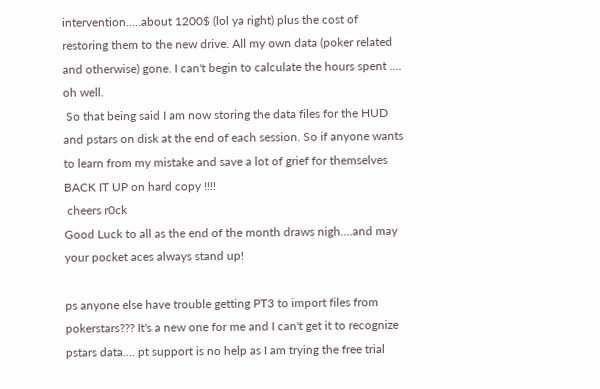intervention.....about 1200$ (lol ya right) plus the cost of restoring them to the new drive. All my own data (poker related and otherwise) gone. I can't begin to calculate the hours spent .... oh well.
 So that being said I am now storing the data files for the HUD and pstars on disk at the end of each session. So if anyone wants to learn from my mistake and save a lot of grief for themselves BACK IT UP on hard copy !!!!
 cheers r0ck
Good Luck to all as the end of the month draws nigh....and may your pocket aces always stand up!

ps anyone else have trouble getting PT3 to import files from pokerstars??? It's a new one for me and I can't get it to recognize pstars data.... pt support is no help as I am trying the free trial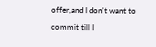offer,and I don't want to commit till I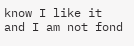know I like it and I am not fond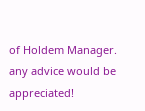of Holdem Manager. any advice would be appreciated!